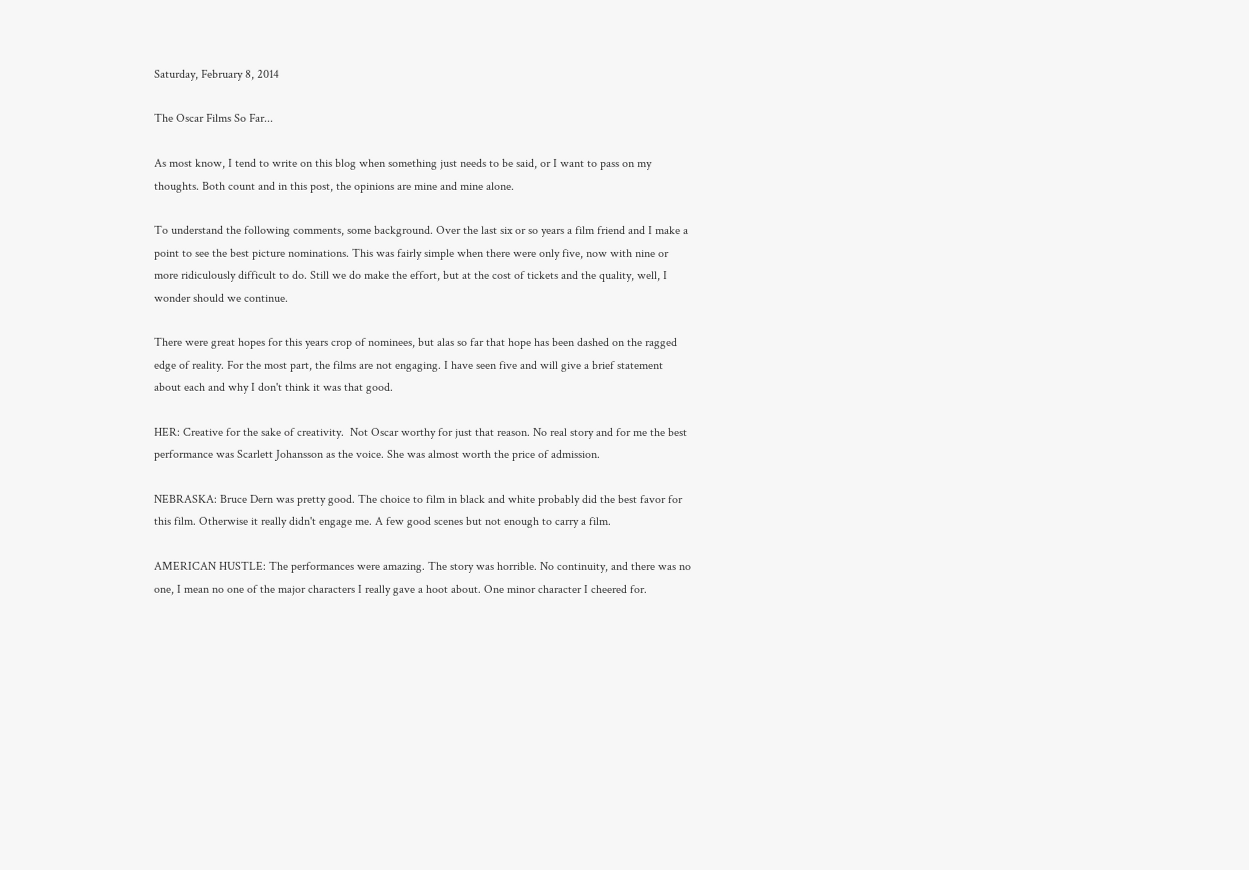Saturday, February 8, 2014

The Oscar Films So Far...

As most know, I tend to write on this blog when something just needs to be said, or I want to pass on my thoughts. Both count and in this post, the opinions are mine and mine alone.

To understand the following comments, some background. Over the last six or so years a film friend and I make a point to see the best picture nominations. This was fairly simple when there were only five, now with nine or more ridiculously difficult to do. Still we do make the effort, but at the cost of tickets and the quality, well, I wonder should we continue.

There were great hopes for this years crop of nominees, but alas so far that hope has been dashed on the ragged edge of reality. For the most part, the films are not engaging. I have seen five and will give a brief statement about each and why I don't think it was that good.

HER: Creative for the sake of creativity.  Not Oscar worthy for just that reason. No real story and for me the best performance was Scarlett Johansson as the voice. She was almost worth the price of admission.

NEBRASKA: Bruce Dern was pretty good. The choice to film in black and white probably did the best favor for this film. Otherwise it really didn't engage me. A few good scenes but not enough to carry a film.

AMERICAN HUSTLE: The performances were amazing. The story was horrible. No continuity, and there was no one, I mean no one of the major characters I really gave a hoot about. One minor character I cheered for.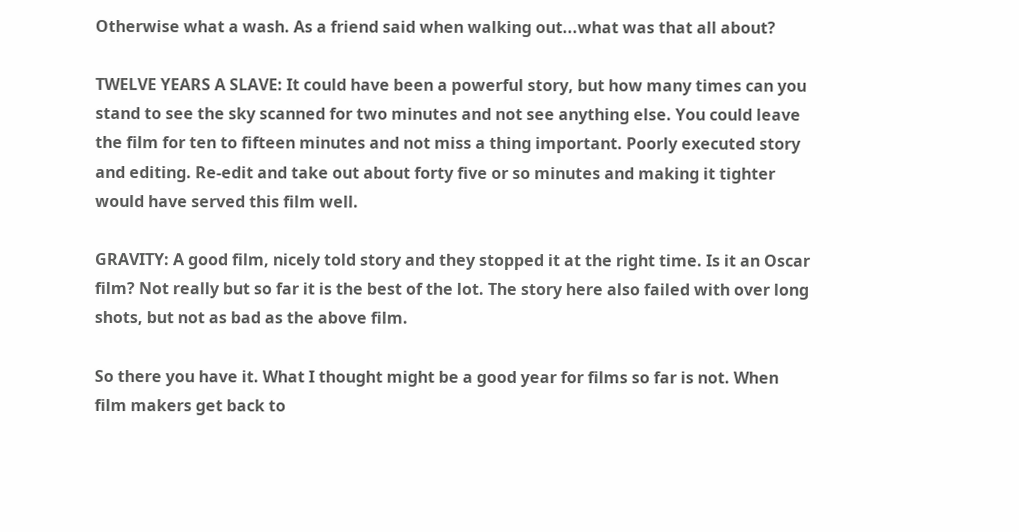Otherwise what a wash. As a friend said when walking out...what was that all about?

TWELVE YEARS A SLAVE: It could have been a powerful story, but how many times can you stand to see the sky scanned for two minutes and not see anything else. You could leave the film for ten to fifteen minutes and not miss a thing important. Poorly executed story and editing. Re-edit and take out about forty five or so minutes and making it tighter would have served this film well.

GRAVITY: A good film, nicely told story and they stopped it at the right time. Is it an Oscar film? Not really but so far it is the best of the lot. The story here also failed with over long shots, but not as bad as the above film.

So there you have it. What I thought might be a good year for films so far is not. When film makers get back to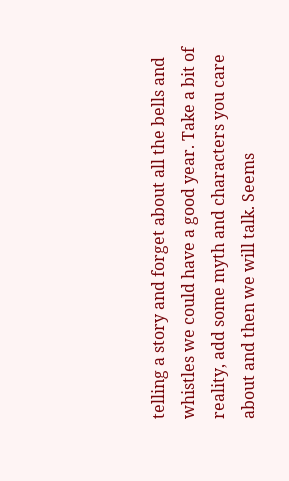telling a story and forget about all the bells and whistles we could have a good year. Take a bit of reality, add some myth and characters you care about and then we will talk. Seems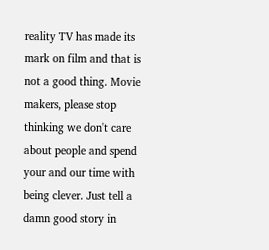reality TV has made its mark on film and that is not a good thing. Movie makers, please stop thinking we don't care about people and spend your and our time with being clever. Just tell a damn good story in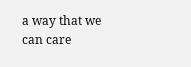a way that we can care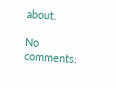about.

No comments: